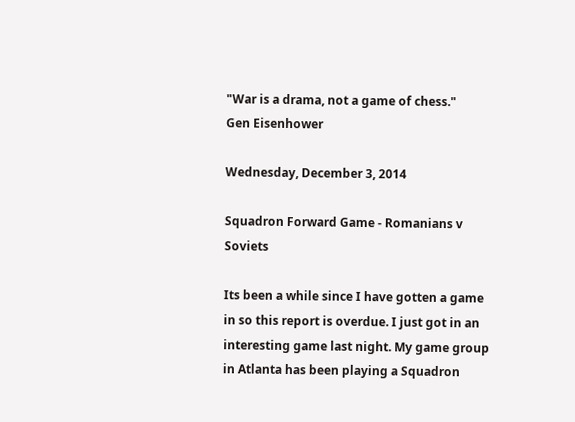"War is a drama, not a game of chess."
Gen Eisenhower

Wednesday, December 3, 2014

Squadron Forward Game - Romanians v Soviets

Its been a while since I have gotten a game in so this report is overdue. I just got in an interesting game last night. My game group in Atlanta has been playing a Squadron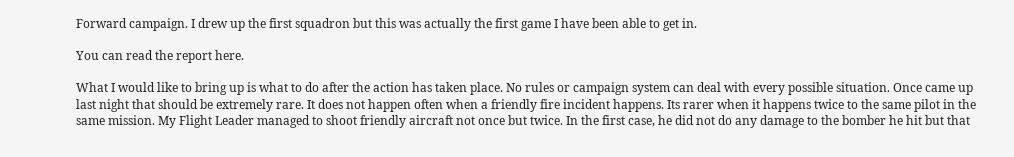Forward campaign. I drew up the first squadron but this was actually the first game I have been able to get in.

You can read the report here.

What I would like to bring up is what to do after the action has taken place. No rules or campaign system can deal with every possible situation. Once came up last night that should be extremely rare. It does not happen often when a friendly fire incident happens. Its rarer when it happens twice to the same pilot in the same mission. My Flight Leader managed to shoot friendly aircraft not once but twice. In the first case, he did not do any damage to the bomber he hit but that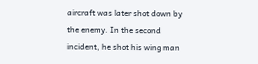aircraft was later shot down by the enemy. In the second incident, he shot his wing man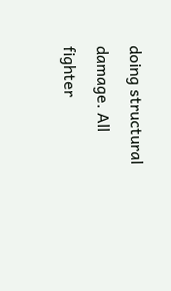doing structural damage. All fighter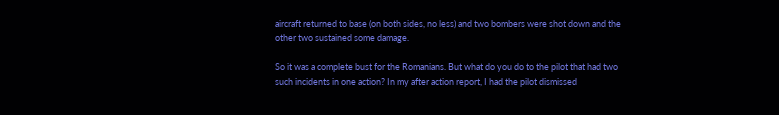aircraft returned to base (on both sides, no less) and two bombers were shot down and the other two sustained some damage.

So it was a complete bust for the Romanians. But what do you do to the pilot that had two such incidents in one action? In my after action report, I had the pilot dismissed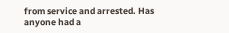from service and arrested. Has anyone had a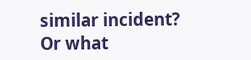similar incident? Or what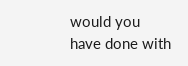would you have done with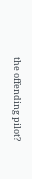the offending pilot?